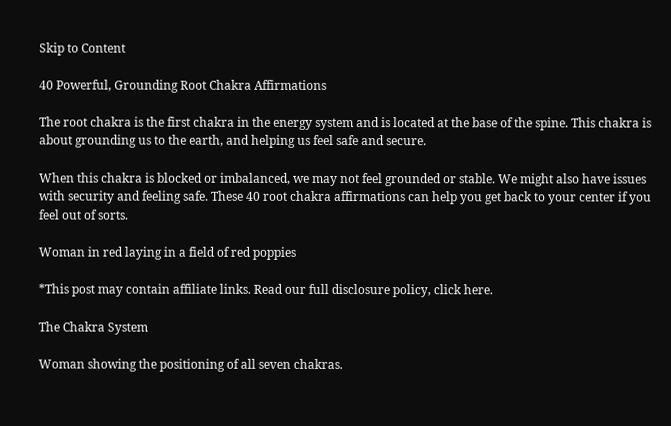Skip to Content

40 Powerful, Grounding Root Chakra Affirmations

The root chakra is the first chakra in the energy system and is located at the base of the spine. This chakra is about grounding us to the earth, and helping us feel safe and secure.

When this chakra is blocked or imbalanced, we may not feel grounded or stable. We might also have issues with security and feeling safe. These 40 root chakra affirmations can help you get back to your center if you feel out of sorts.

Woman in red laying in a field of red poppies

*This post may contain affiliate links. Read our full disclosure policy, click here.

The Chakra System

Woman showing the positioning of all seven chakras.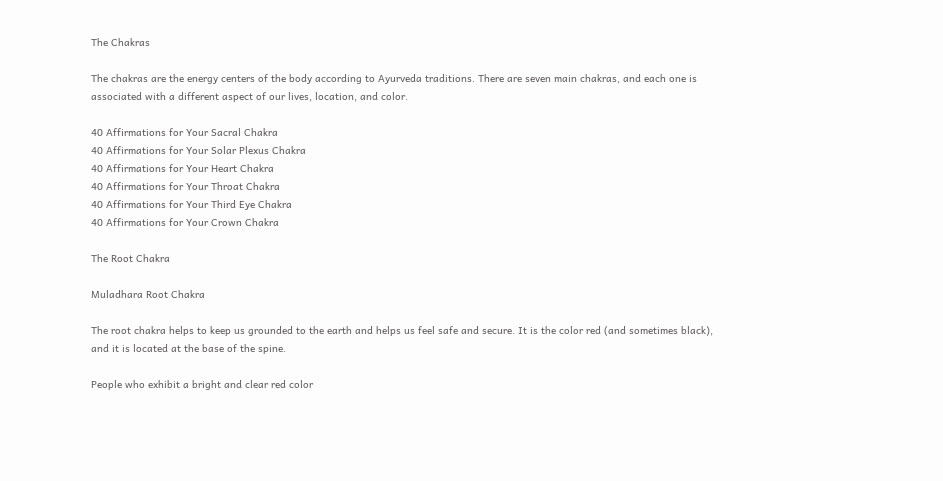The Chakras

The chakras are the energy centers of the body according to Ayurveda traditions. There are seven main chakras, and each one is associated with a different aspect of our lives, location, and color.

40 Affirmations for Your Sacral Chakra
40 Affirmations for Your Solar Plexus Chakra
40 Affirmations for Your Heart Chakra
40 Affirmations for Your Throat Chakra
40 Affirmations for Your Third Eye Chakra
40 Affirmations for Your Crown Chakra

The Root Chakra

Muladhara Root Chakra

The root chakra helps to keep us grounded to the earth and helps us feel safe and secure. It is the color red (and sometimes black), and it is located at the base of the spine.

People who exhibit a bright and clear red color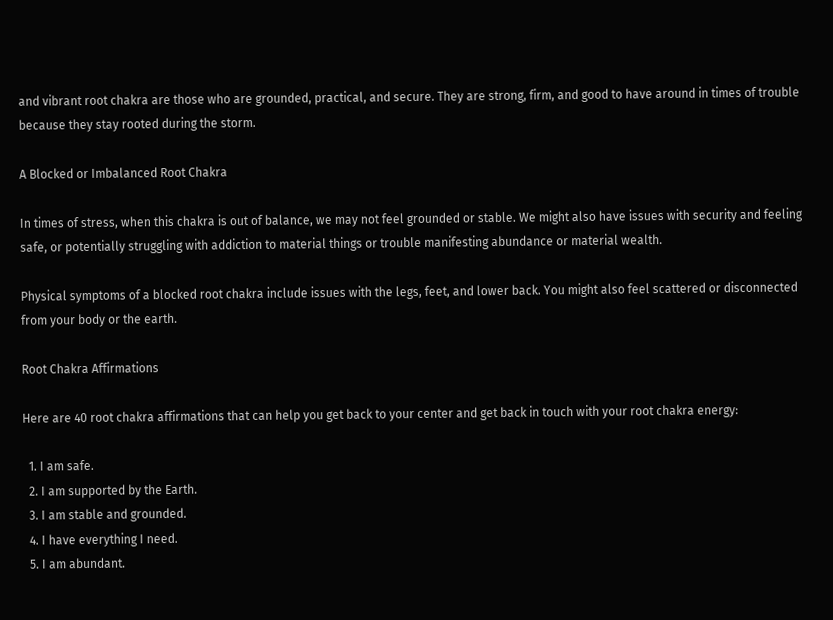and vibrant root chakra are those who are grounded, practical, and secure. They are strong, firm, and good to have around in times of trouble because they stay rooted during the storm.

A Blocked or Imbalanced Root Chakra

In times of stress, when this chakra is out of balance, we may not feel grounded or stable. We might also have issues with security and feeling safe, or potentially struggling with addiction to material things or trouble manifesting abundance or material wealth.

Physical symptoms of a blocked root chakra include issues with the legs, feet, and lower back. You might also feel scattered or disconnected from your body or the earth.

Root Chakra Affirmations

Here are 40 root chakra affirmations that can help you get back to your center and get back in touch with your root chakra energy:

  1. I am safe.
  2. I am supported by the Earth.
  3. I am stable and grounded.
  4. I have everything I need.
  5. I am abundant.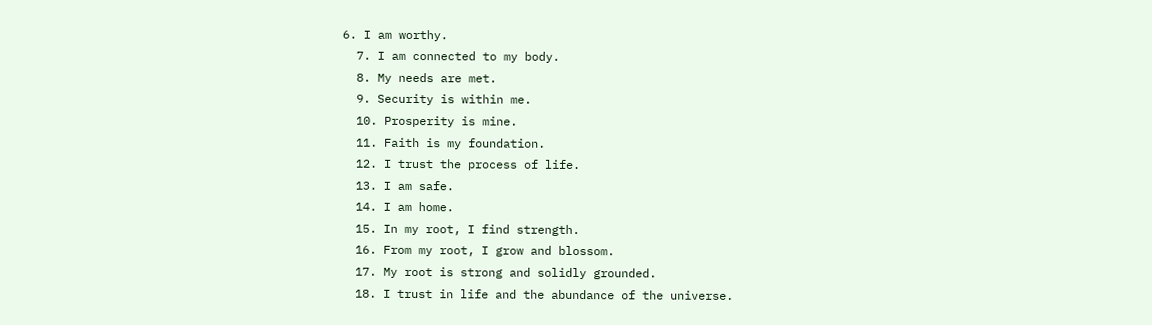6. I am worthy.
  7. I am connected to my body.
  8. My needs are met.
  9. Security is within me.
  10. Prosperity is mine.
  11. Faith is my foundation.
  12. I trust the process of life.
  13. I am safe.
  14. I am home.
  15. In my root, I find strength.
  16. From my root, I grow and blossom.
  17. My root is strong and solidly grounded.
  18. I trust in life and the abundance of the universe.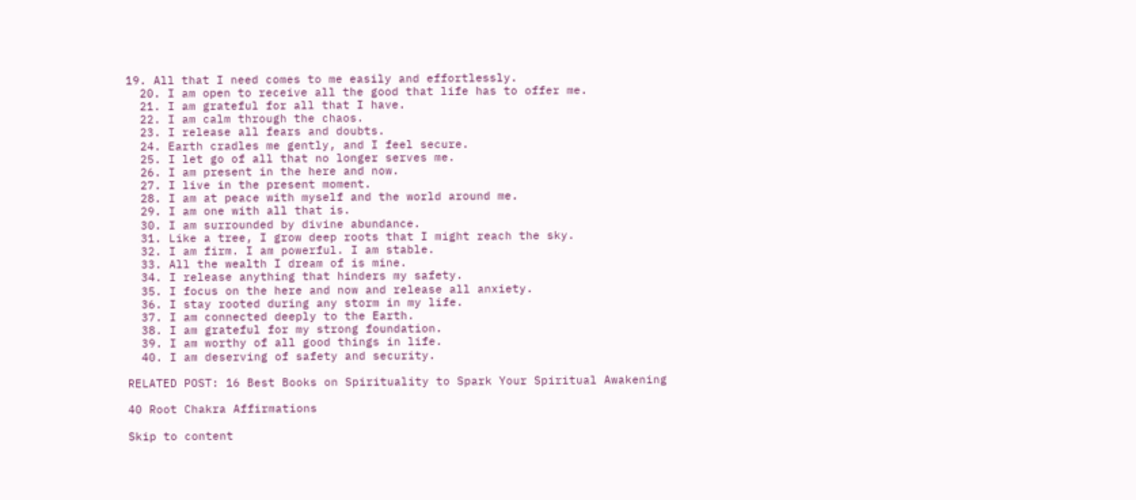19. All that I need comes to me easily and effortlessly.
  20. I am open to receive all the good that life has to offer me.
  21. I am grateful for all that I have.
  22. I am calm through the chaos.
  23. I release all fears and doubts.
  24. Earth cradles me gently, and I feel secure.
  25. I let go of all that no longer serves me.
  26. I am present in the here and now.
  27. I live in the present moment.
  28. I am at peace with myself and the world around me.
  29. I am one with all that is.
  30. I am surrounded by divine abundance.
  31. Like a tree, I grow deep roots that I might reach the sky.
  32. I am firm. I am powerful. I am stable.
  33. All the wealth I dream of is mine.
  34. I release anything that hinders my safety.
  35. I focus on the here and now and release all anxiety.
  36. I stay rooted during any storm in my life.
  37. I am connected deeply to the Earth.
  38. I am grateful for my strong foundation.
  39. I am worthy of all good things in life.
  40. I am deserving of safety and security.

RELATED POST: 16 Best Books on Spirituality to Spark Your Spiritual Awakening

40 Root Chakra Affirmations

Skip to content